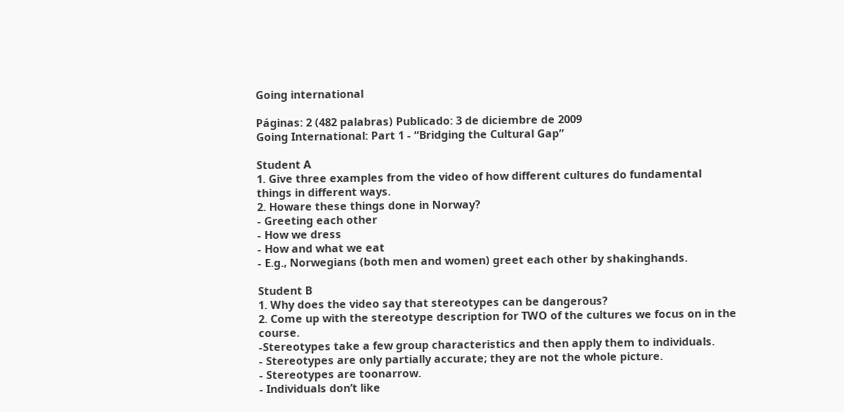Going international

Páginas: 2 (482 palabras) Publicado: 3 de diciembre de 2009
Going International: Part 1 - “Bridging the Cultural Gap”

Student A
1. Give three examples from the video of how different cultures do fundamental things in different ways.
2. Howare these things done in Norway?
- Greeting each other
- How we dress
- How and what we eat
- E.g., Norwegians (both men and women) greet each other by shakinghands.

Student B
1. Why does the video say that stereotypes can be dangerous?
2. Come up with the stereotype description for TWO of the cultures we focus on in the course.
-Stereotypes take a few group characteristics and then apply them to individuals.
- Stereotypes are only partially accurate; they are not the whole picture.
- Stereotypes are toonarrow.
- Individuals don’t like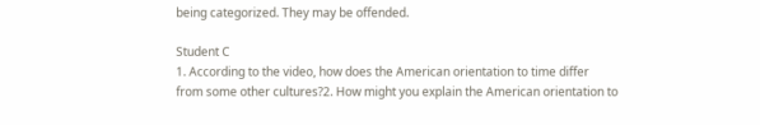being categorized. They may be offended.

Student C
1. According to the video, how does the American orientation to time differ from some other cultures?2. How might you explain the American orientation to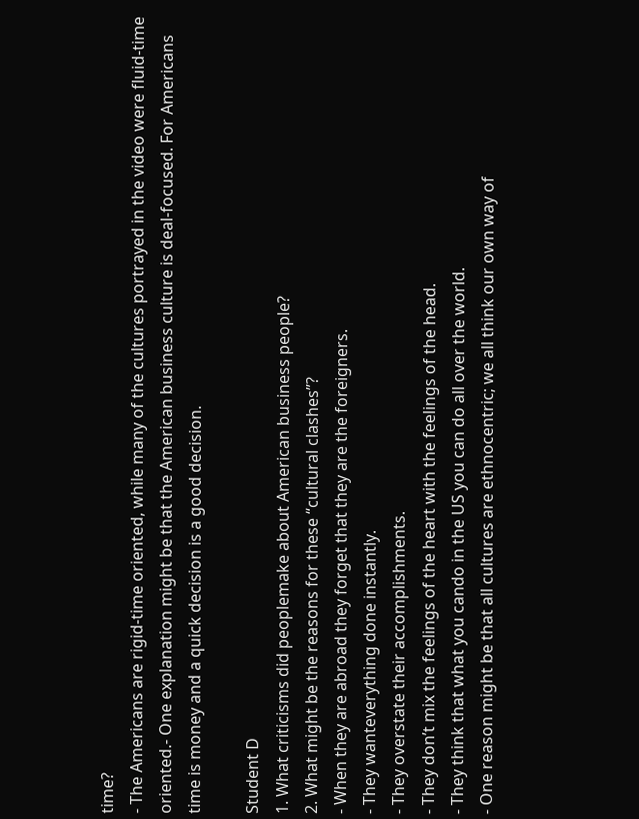time?
- The Americans are rigid-time oriented, while many of the cultures portrayed in the video were fluid-time oriented.- One explanation might be that the American business culture is deal-focused. For Americans time is money and a quick decision is a good decision.

Student D
1. What criticisms did peoplemake about American business people?
2. What might be the reasons for these “cultural clashes”?
- When they are abroad they forget that they are the foreigners.
- They wanteverything done instantly.
- They overstate their accomplishments.
- They don’t mix the feelings of the heart with the feelings of the head.
- They think that what you cando in the US you can do all over the world.
- One reason might be that all cultures are ethnocentric; we all think our own way of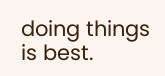doing things is best.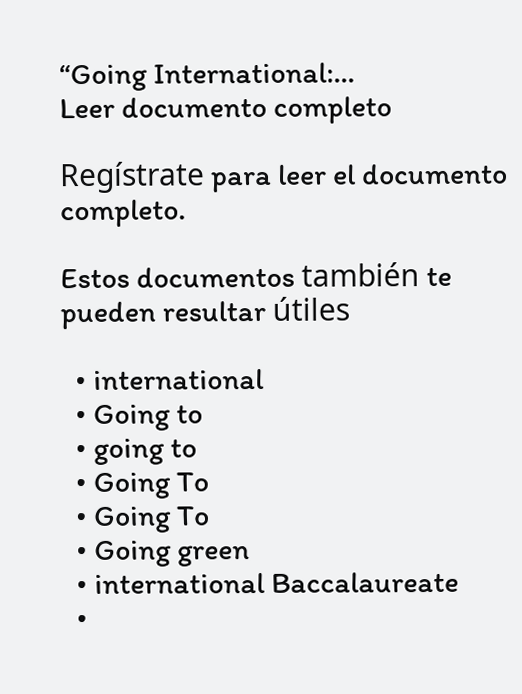“Going International:...
Leer documento completo

Regístrate para leer el documento completo.

Estos documentos también te pueden resultar útiles

  • international
  • Going to
  • going to
  • Going To
  • Going To
  • Going green
  • international Baccalaureate
  •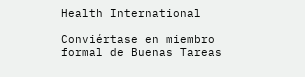Health International

Conviértase en miembro formal de Buenas Tareas